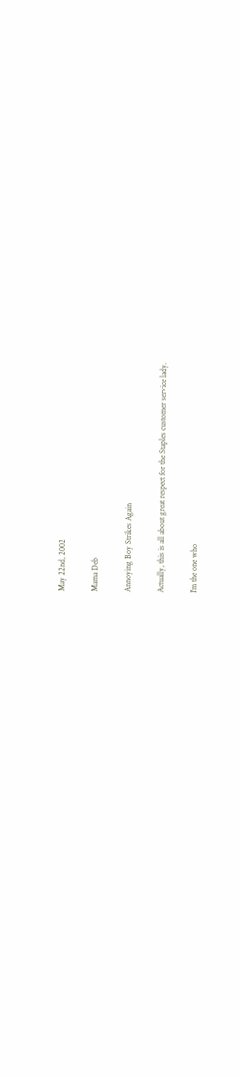May 22nd, 2002

Mama Deb

Annoying Boy Strikes Again

Actually, this is all about great respect for the Staples customer service lady.

I'm the one who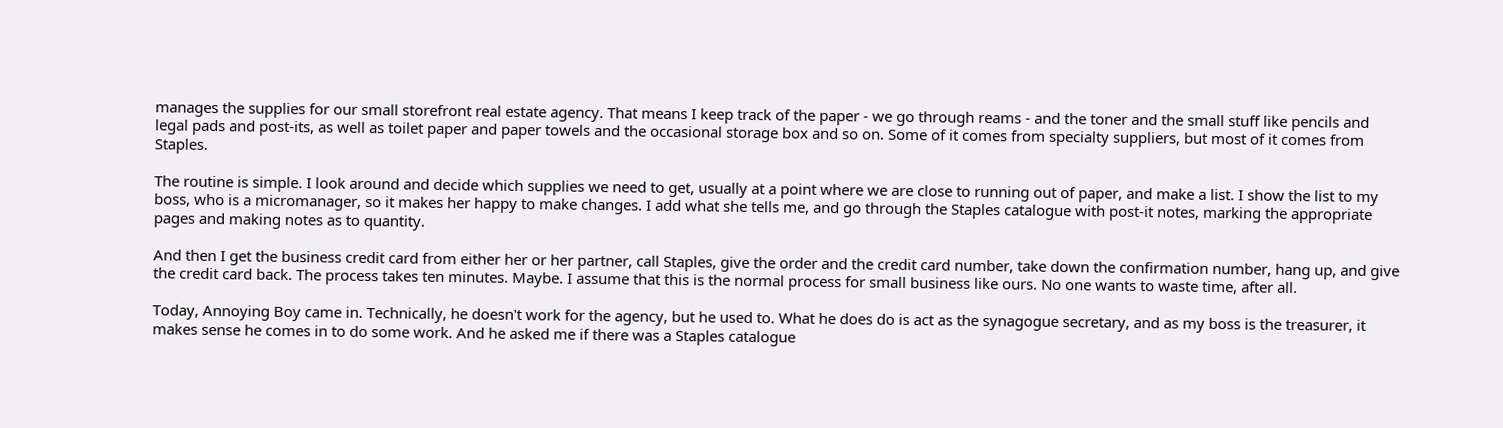manages the supplies for our small storefront real estate agency. That means I keep track of the paper - we go through reams - and the toner and the small stuff like pencils and legal pads and post-its, as well as toilet paper and paper towels and the occasional storage box and so on. Some of it comes from specialty suppliers, but most of it comes from Staples.

The routine is simple. I look around and decide which supplies we need to get, usually at a point where we are close to running out of paper, and make a list. I show the list to my boss, who is a micromanager, so it makes her happy to make changes. I add what she tells me, and go through the Staples catalogue with post-it notes, marking the appropriate pages and making notes as to quantity.

And then I get the business credit card from either her or her partner, call Staples, give the order and the credit card number, take down the confirmation number, hang up, and give the credit card back. The process takes ten minutes. Maybe. I assume that this is the normal process for small business like ours. No one wants to waste time, after all.

Today, Annoying Boy came in. Technically, he doesn't work for the agency, but he used to. What he does do is act as the synagogue secretary, and as my boss is the treasurer, it makes sense he comes in to do some work. And he asked me if there was a Staples catalogue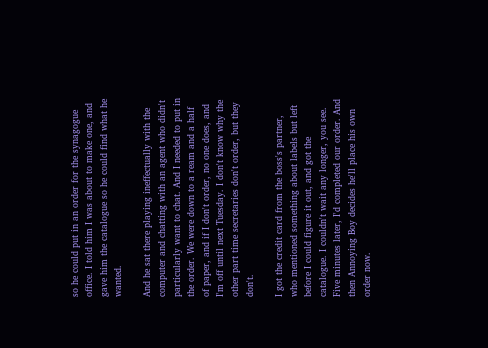so he could put in an order for the synagogue office. I told him I was about to make one, and gave him the catalogue so he could find what he wanted.

And he sat there playing ineffectually with the computer and chatting with an agent who didn't particularly want to chat. And I needed to put in the order. We were down to a ream and a half of paper, and if I don't order, no one does, and I'm off until next Tuesday. I don't know why the other part time secretaries don't order, but they don't.

I got the credit card from the boss's partner, who mentioned something about labels but left before I could figure it out, and got the catalogue. I couldn't wait any longer, you see. Five minutes later, I'd completed our order. And then Annoying Boy decides he'll place his own order now.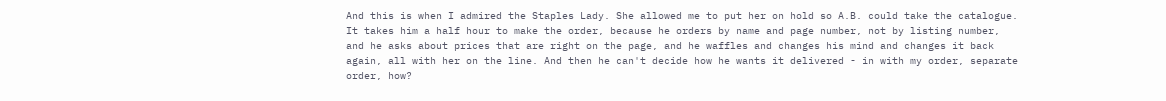And this is when I admired the Staples Lady. She allowed me to put her on hold so A.B. could take the catalogue. It takes him a half hour to make the order, because he orders by name and page number, not by listing number, and he asks about prices that are right on the page, and he waffles and changes his mind and changes it back again, all with her on the line. And then he can't decide how he wants it delivered - in with my order, separate order, how?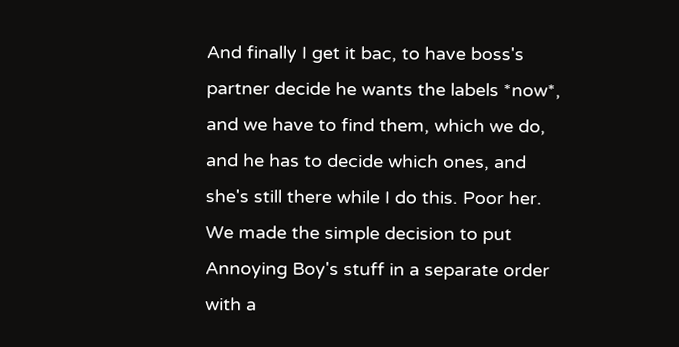And finally I get it bac, to have boss's partner decide he wants the labels *now*, and we have to find them, which we do, and he has to decide which ones, and she's still there while I do this. Poor her. We made the simple decision to put Annoying Boy's stuff in a separate order with a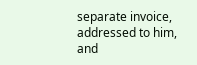separate invoice, addressed to him, and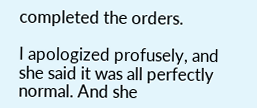completed the orders.

I apologized profusely, and she said it was all perfectly normal. And she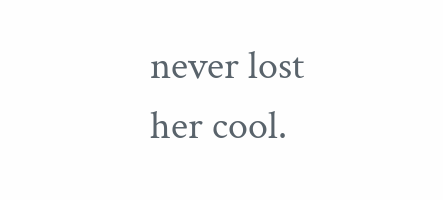never lost her cool.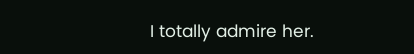I totally admire her.